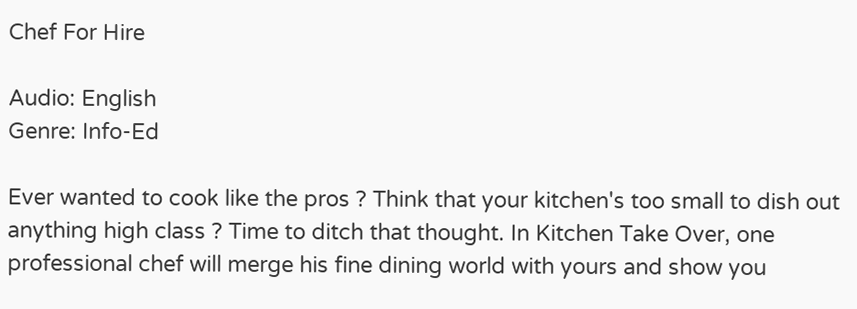Chef For Hire

Audio: English
Genre: Info-Ed

Ever wanted to cook like the pros ? Think that your kitchen's too small to dish out anything high class ? Time to ditch that thought. In Kitchen Take Over, one professional chef will merge his fine dining world with yours and show you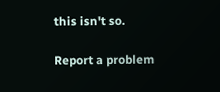this isn't so.

Report a problem